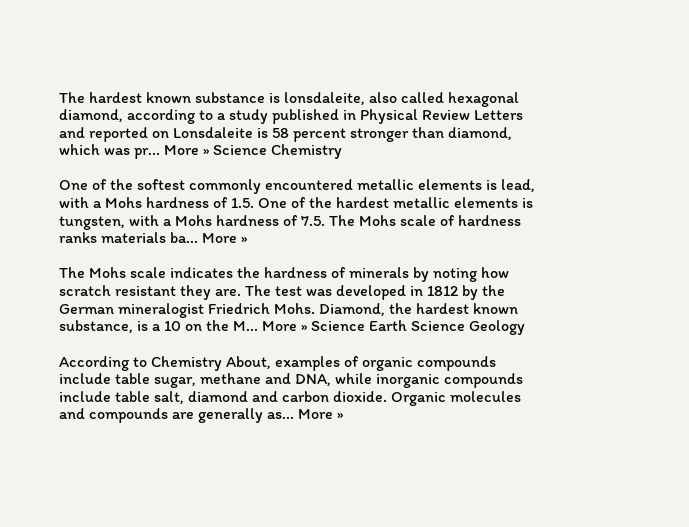The hardest known substance is lonsdaleite, also called hexagonal diamond, according to a study published in Physical Review Letters and reported on Lonsdaleite is 58 percent stronger than diamond, which was pr... More » Science Chemistry

One of the softest commonly encountered metallic elements is lead, with a Mohs hardness of 1.5. One of the hardest metallic elements is tungsten, with a Mohs hardness of 7.5. The Mohs scale of hardness ranks materials ba... More »

The Mohs scale indicates the hardness of minerals by noting how scratch resistant they are. The test was developed in 1812 by the German mineralogist Friedrich Mohs. Diamond, the hardest known substance, is a 10 on the M... More » Science Earth Science Geology

According to Chemistry About, examples of organic compounds include table sugar, methane and DNA, while inorganic compounds include table salt, diamond and carbon dioxide. Organic molecules and compounds are generally as... More »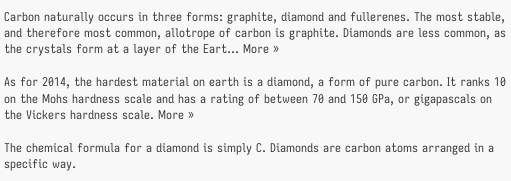Carbon naturally occurs in three forms: graphite, diamond and fullerenes. The most stable, and therefore most common, allotrope of carbon is graphite. Diamonds are less common, as the crystals form at a layer of the Eart... More »

As for 2014, the hardest material on earth is a diamond, a form of pure carbon. It ranks 10 on the Mohs hardness scale and has a rating of between 70 and 150 GPa, or gigapascals on the Vickers hardness scale. More »

The chemical formula for a diamond is simply C. Diamonds are carbon atoms arranged in a specific way.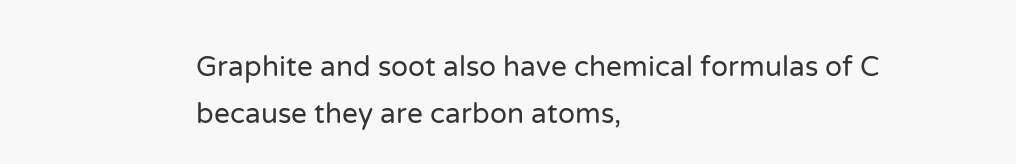Graphite and soot also have chemical formulas of C because they are carbon atoms,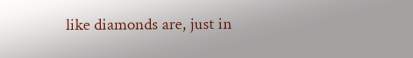like diamonds are, just in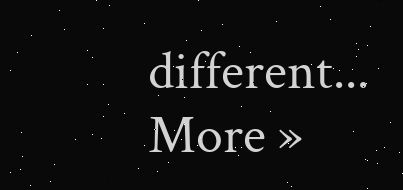different... More »